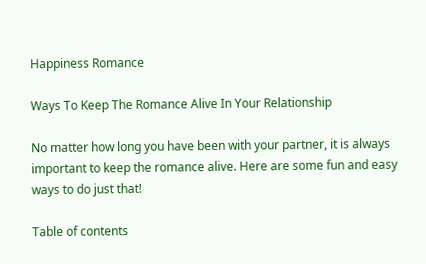Happiness Romance

Ways To Keep The Romance Alive In Your Relationship

No matter how long you have been with your partner, it is always important to keep the romance alive. Here are some fun and easy ways to do just that!

Table of contents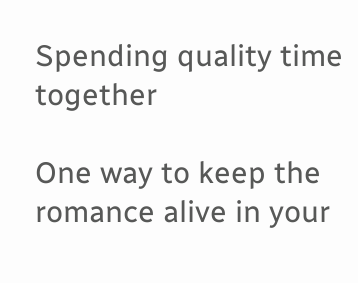Spending quality time together

One way to keep the romance alive in your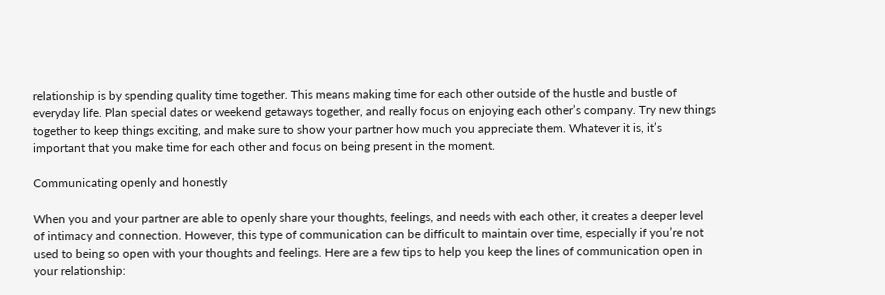relationship is by spending quality time together. This means making time for each other outside of the hustle and bustle of everyday life. Plan special dates or weekend getaways together, and really focus on enjoying each other’s company. Try new things together to keep things exciting, and make sure to show your partner how much you appreciate them. Whatever it is, it’s important that you make time for each other and focus on being present in the moment.

Communicating openly and honestly

When you and your partner are able to openly share your thoughts, feelings, and needs with each other, it creates a deeper level of intimacy and connection. However, this type of communication can be difficult to maintain over time, especially if you’re not used to being so open with your thoughts and feelings. Here are a few tips to help you keep the lines of communication open in your relationship: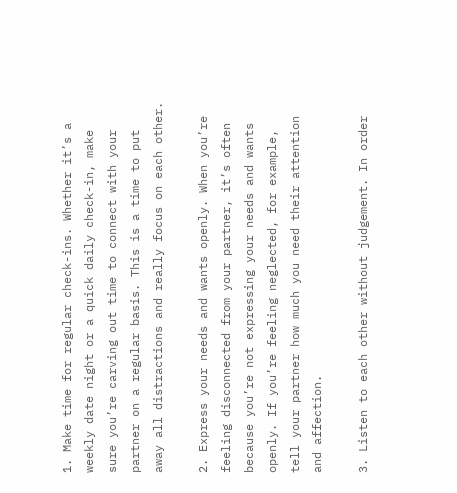1. Make time for regular check-ins. Whether it’s a weekly date night or a quick daily check-in, make sure you’re carving out time to connect with your partner on a regular basis. This is a time to put away all distractions and really focus on each other.

2. Express your needs and wants openly. When you’re feeling disconnected from your partner, it’s often because you’re not expressing your needs and wants openly. If you’re feeling neglected, for example, tell your partner how much you need their attention and affection.

3. Listen to each other without judgement. In order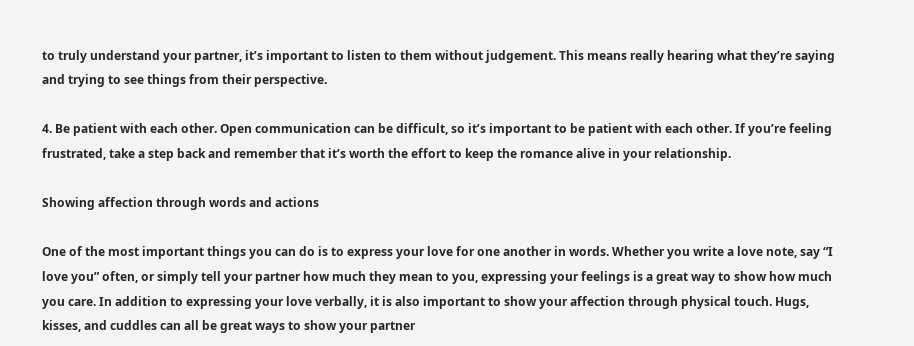to truly understand your partner, it’s important to listen to them without judgement. This means really hearing what they’re saying and trying to see things from their perspective.

4. Be patient with each other. Open communication can be difficult, so it’s important to be patient with each other. If you’re feeling frustrated, take a step back and remember that it’s worth the effort to keep the romance alive in your relationship.

Showing affection through words and actions

One of the most important things you can do is to express your love for one another in words. Whether you write a love note, say “I love you” often, or simply tell your partner how much they mean to you, expressing your feelings is a great way to show how much you care. In addition to expressing your love verbally, it is also important to show your affection through physical touch. Hugs, kisses, and cuddles can all be great ways to show your partner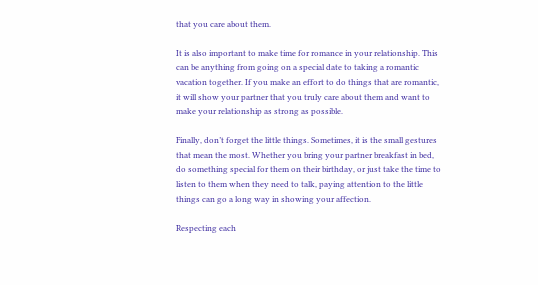that you care about them.

It is also important to make time for romance in your relationship. This can be anything from going on a special date to taking a romantic vacation together. If you make an effort to do things that are romantic, it will show your partner that you truly care about them and want to make your relationship as strong as possible.

Finally, don’t forget the little things. Sometimes, it is the small gestures that mean the most. Whether you bring your partner breakfast in bed, do something special for them on their birthday, or just take the time to listen to them when they need to talk, paying attention to the little things can go a long way in showing your affection.

Respecting each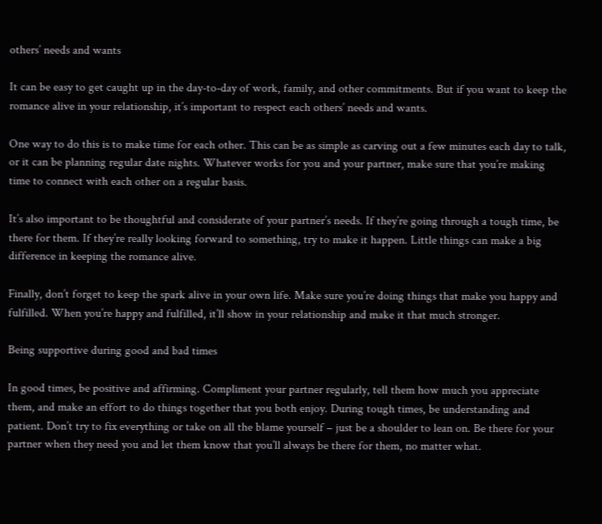others’ needs and wants

It can be easy to get caught up in the day-to-day of work, family, and other commitments. But if you want to keep the romance alive in your relationship, it’s important to respect each others’ needs and wants.

One way to do this is to make time for each other. This can be as simple as carving out a few minutes each day to talk, or it can be planning regular date nights. Whatever works for you and your partner, make sure that you’re making time to connect with each other on a regular basis.

It’s also important to be thoughtful and considerate of your partner’s needs. If they’re going through a tough time, be there for them. If they’re really looking forward to something, try to make it happen. Little things can make a big difference in keeping the romance alive.

Finally, don’t forget to keep the spark alive in your own life. Make sure you’re doing things that make you happy and fulfilled. When you’re happy and fulfilled, it’ll show in your relationship and make it that much stronger.

Being supportive during good and bad times

In good times, be positive and affirming. Compliment your partner regularly, tell them how much you appreciate them, and make an effort to do things together that you both enjoy. During tough times, be understanding and patient. Don’t try to fix everything or take on all the blame yourself – just be a shoulder to lean on. Be there for your partner when they need you and let them know that you’ll always be there for them, no matter what.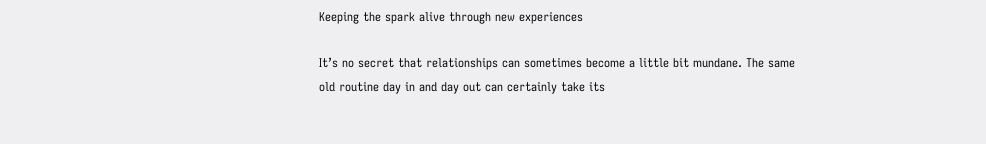Keeping the spark alive through new experiences

It’s no secret that relationships can sometimes become a little bit mundane. The same old routine day in and day out can certainly take its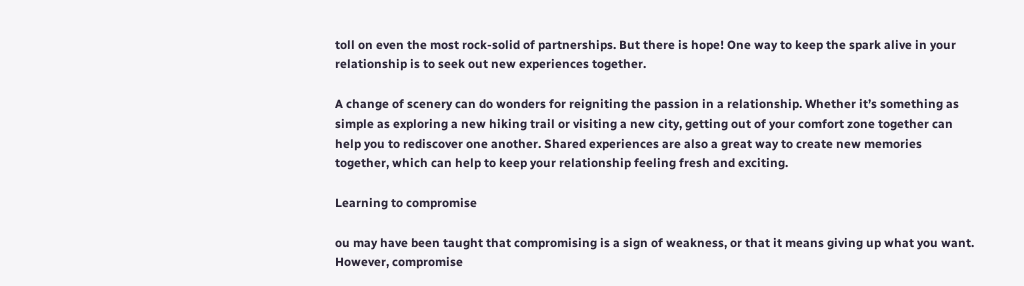toll on even the most rock-solid of partnerships. But there is hope! One way to keep the spark alive in your relationship is to seek out new experiences together.

A change of scenery can do wonders for reigniting the passion in a relationship. Whether it’s something as simple as exploring a new hiking trail or visiting a new city, getting out of your comfort zone together can help you to rediscover one another. Shared experiences are also a great way to create new memories together, which can help to keep your relationship feeling fresh and exciting.

Learning to compromise

ou may have been taught that compromising is a sign of weakness, or that it means giving up what you want. However, compromise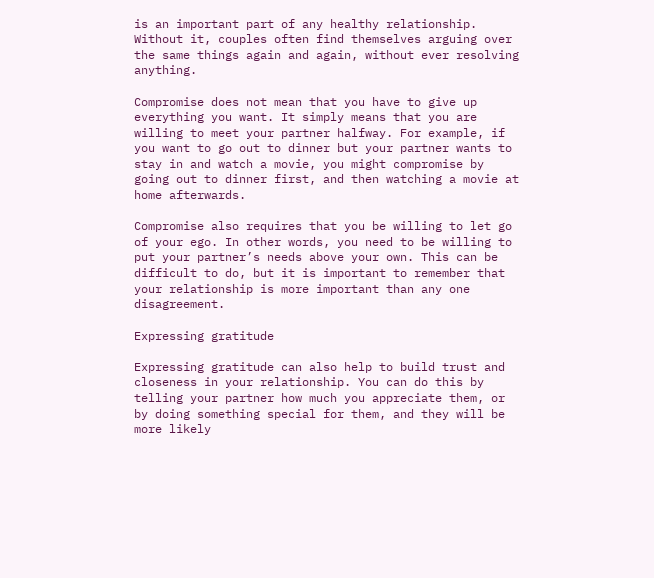is an important part of any healthy relationship. Without it, couples often find themselves arguing over the same things again and again, without ever resolving anything.

Compromise does not mean that you have to give up everything you want. It simply means that you are willing to meet your partner halfway. For example, if you want to go out to dinner but your partner wants to stay in and watch a movie, you might compromise by going out to dinner first, and then watching a movie at home afterwards.

Compromise also requires that you be willing to let go of your ego. In other words, you need to be willing to put your partner’s needs above your own. This can be difficult to do, but it is important to remember that your relationship is more important than any one disagreement.

Expressing gratitude

Expressing gratitude can also help to build trust and closeness in your relationship. You can do this by telling your partner how much you appreciate them, or by doing something special for them, and they will be more likely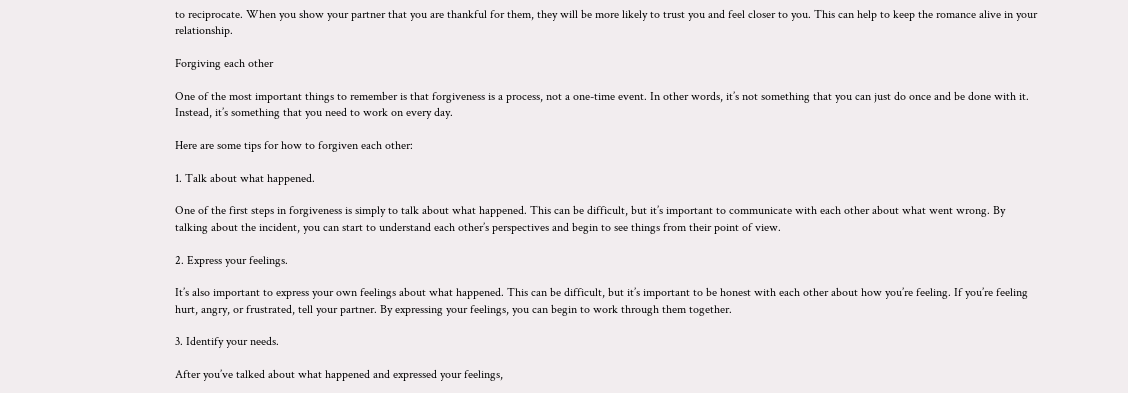to reciprocate. When you show your partner that you are thankful for them, they will be more likely to trust you and feel closer to you. This can help to keep the romance alive in your relationship.

Forgiving each other

One of the most important things to remember is that forgiveness is a process, not a one-time event. In other words, it’s not something that you can just do once and be done with it. Instead, it’s something that you need to work on every day.

Here are some tips for how to forgiven each other:

1. Talk about what happened.

One of the first steps in forgiveness is simply to talk about what happened. This can be difficult, but it’s important to communicate with each other about what went wrong. By talking about the incident, you can start to understand each other’s perspectives and begin to see things from their point of view.

2. Express your feelings.

It’s also important to express your own feelings about what happened. This can be difficult, but it’s important to be honest with each other about how you’re feeling. If you’re feeling hurt, angry, or frustrated, tell your partner. By expressing your feelings, you can begin to work through them together.

3. Identify your needs.

After you’ve talked about what happened and expressed your feelings,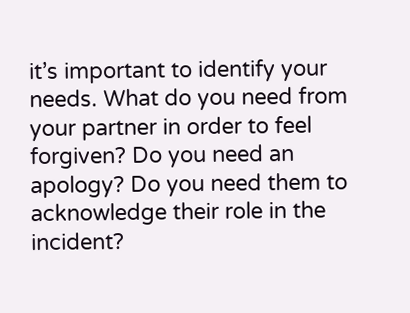it’s important to identify your needs. What do you need from your partner in order to feel forgiven? Do you need an apology? Do you need them to acknowledge their role in the incident?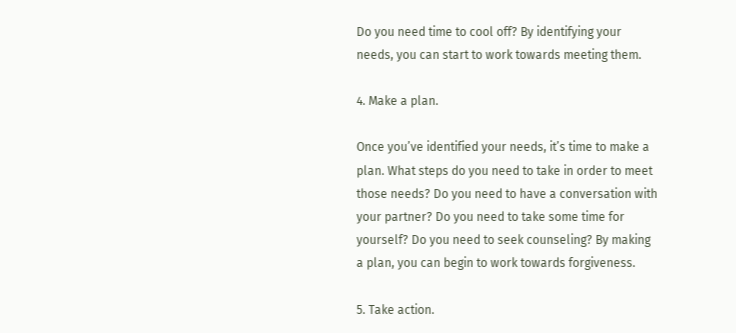Do you need time to cool off? By identifying your needs, you can start to work towards meeting them.

4. Make a plan.

Once you’ve identified your needs, it’s time to make a plan. What steps do you need to take in order to meet those needs? Do you need to have a conversation with your partner? Do you need to take some time for yourself? Do you need to seek counseling? By making a plan, you can begin to work towards forgiveness.

5. Take action.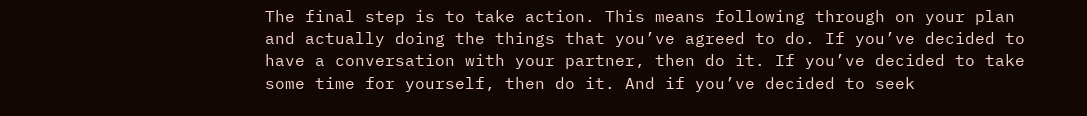The final step is to take action. This means following through on your plan and actually doing the things that you’ve agreed to do. If you’ve decided to have a conversation with your partner, then do it. If you’ve decided to take some time for yourself, then do it. And if you’ve decided to seek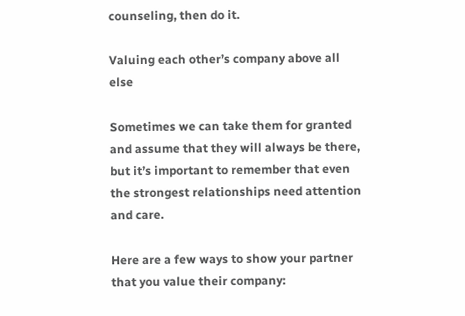counseling, then do it.

Valuing each other’s company above all else

Sometimes we can take them for granted and assume that they will always be there, but it’s important to remember that even the strongest relationships need attention and care.

Here are a few ways to show your partner that you value their company: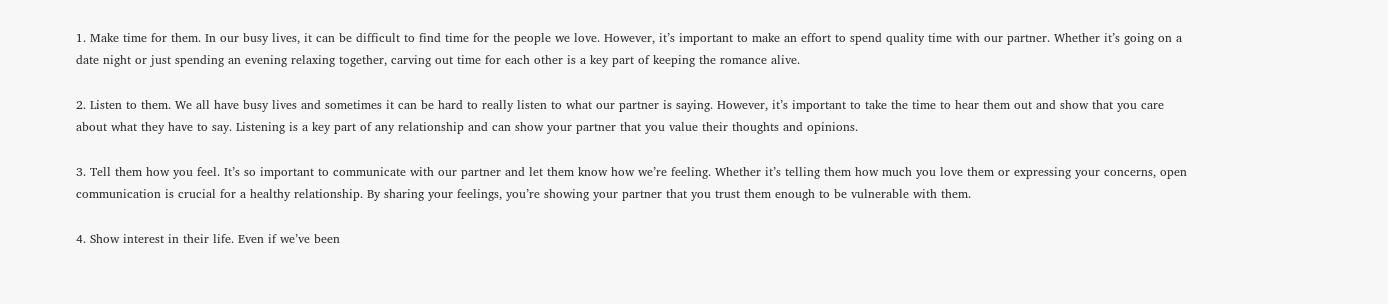1. Make time for them. In our busy lives, it can be difficult to find time for the people we love. However, it’s important to make an effort to spend quality time with our partner. Whether it’s going on a date night or just spending an evening relaxing together, carving out time for each other is a key part of keeping the romance alive.

2. Listen to them. We all have busy lives and sometimes it can be hard to really listen to what our partner is saying. However, it’s important to take the time to hear them out and show that you care about what they have to say. Listening is a key part of any relationship and can show your partner that you value their thoughts and opinions.

3. Tell them how you feel. It’s so important to communicate with our partner and let them know how we’re feeling. Whether it’s telling them how much you love them or expressing your concerns, open communication is crucial for a healthy relationship. By sharing your feelings, you’re showing your partner that you trust them enough to be vulnerable with them.

4. Show interest in their life. Even if we’ve been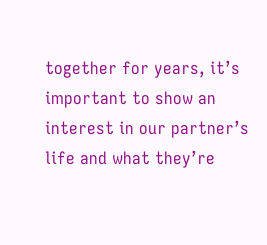together for years, it’s important to show an interest in our partner’s life and what they’re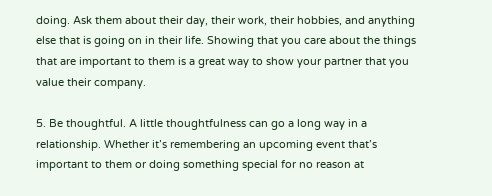doing. Ask them about their day, their work, their hobbies, and anything else that is going on in their life. Showing that you care about the things that are important to them is a great way to show your partner that you value their company.

5. Be thoughtful. A little thoughtfulness can go a long way in a relationship. Whether it’s remembering an upcoming event that’s important to them or doing something special for no reason at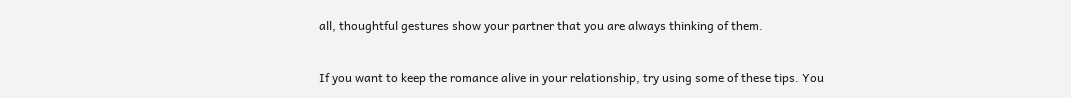all, thoughtful gestures show your partner that you are always thinking of them.


If you want to keep the romance alive in your relationship, try using some of these tips. You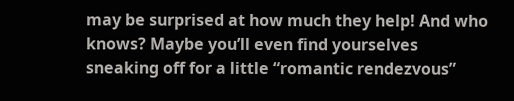may be surprised at how much they help! And who knows? Maybe you’ll even find yourselves sneaking off for a little “romantic rendezvous”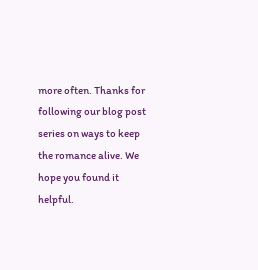more often. Thanks for following our blog post series on ways to keep the romance alive. We hope you found it helpful.